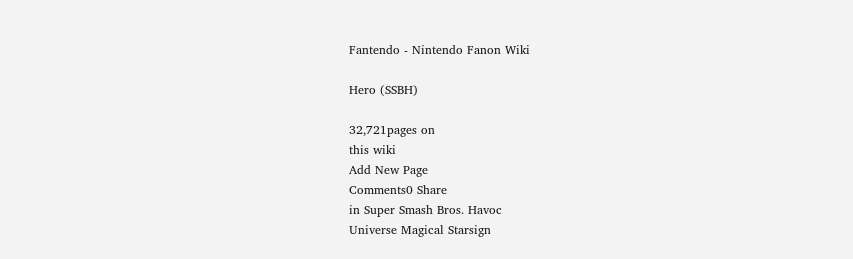Fantendo - Nintendo Fanon Wiki

Hero (SSBH)

32,721pages on
this wiki
Add New Page
Comments0 Share
in Super Smash Bros. Havoc
Universe Magical Starsign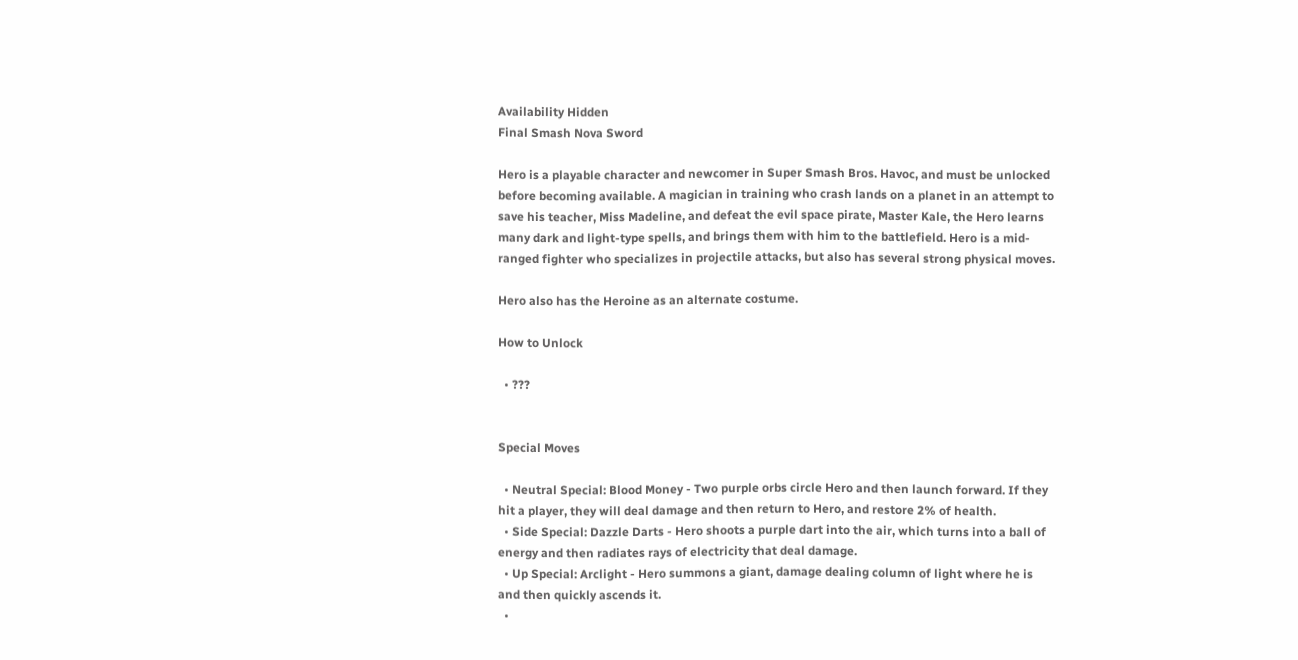Availability Hidden
Final Smash Nova Sword

Hero is a playable character and newcomer in Super Smash Bros. Havoc, and must be unlocked before becoming available. A magician in training who crash lands on a planet in an attempt to save his teacher, Miss Madeline, and defeat the evil space pirate, Master Kale, the Hero learns many dark and light-type spells, and brings them with him to the battlefield. Hero is a mid-ranged fighter who specializes in projectile attacks, but also has several strong physical moves.

Hero also has the Heroine as an alternate costume.

How to Unlock

  • ???


Special Moves

  • Neutral Special: Blood Money - Two purple orbs circle Hero and then launch forward. If they hit a player, they will deal damage and then return to Hero, and restore 2% of health.
  • Side Special: Dazzle Darts - Hero shoots a purple dart into the air, which turns into a ball of energy and then radiates rays of electricity that deal damage.
  • Up Special: Arclight - Hero summons a giant, damage dealing column of light where he is and then quickly ascends it.
  •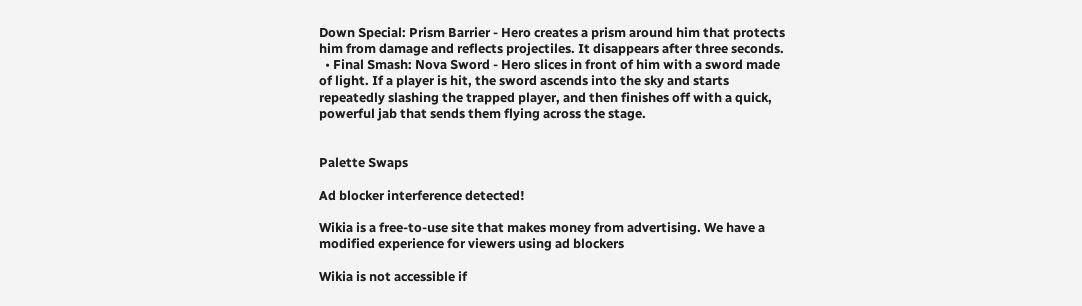Down Special: Prism Barrier - Hero creates a prism around him that protects him from damage and reflects projectiles. It disappears after three seconds.
  • Final Smash: Nova Sword - Hero slices in front of him with a sword made of light. If a player is hit, the sword ascends into the sky and starts repeatedly slashing the trapped player, and then finishes off with a quick, powerful jab that sends them flying across the stage.


Palette Swaps

Ad blocker interference detected!

Wikia is a free-to-use site that makes money from advertising. We have a modified experience for viewers using ad blockers

Wikia is not accessible if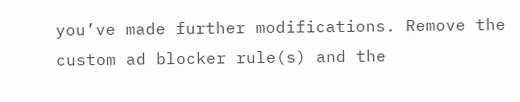you’ve made further modifications. Remove the custom ad blocker rule(s) and the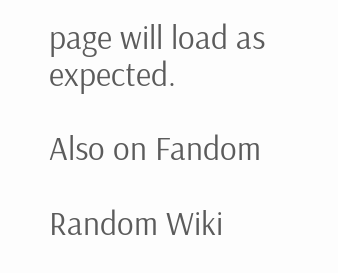page will load as expected.

Also on Fandom

Random Wiki